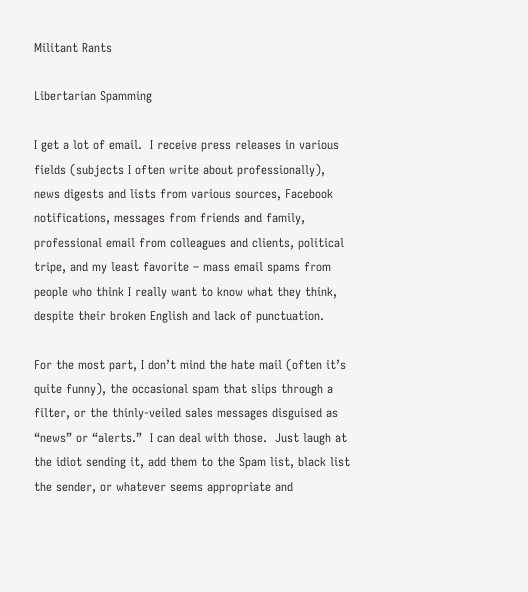Militant Rants

Libertarian Spamming

I get a lot of email.  I receive press releases in various fields (subjects I often write about professionally), news digests and lists from various sources, Facebook notifications, messages from friends and family, professional email from colleagues and clients, political tripe, and my least favorite – mass email spams from people who think I really want to know what they think, despite their broken English and lack of punctuation.

For the most part, I don’t mind the hate mail (often it’s quite funny), the occasional spam that slips through a filter, or the thinly-veiled sales messages disguised as “news” or “alerts.”  I can deal with those.  Just laugh at the idiot sending it, add them to the Spam list, black list the sender, or whatever seems appropriate and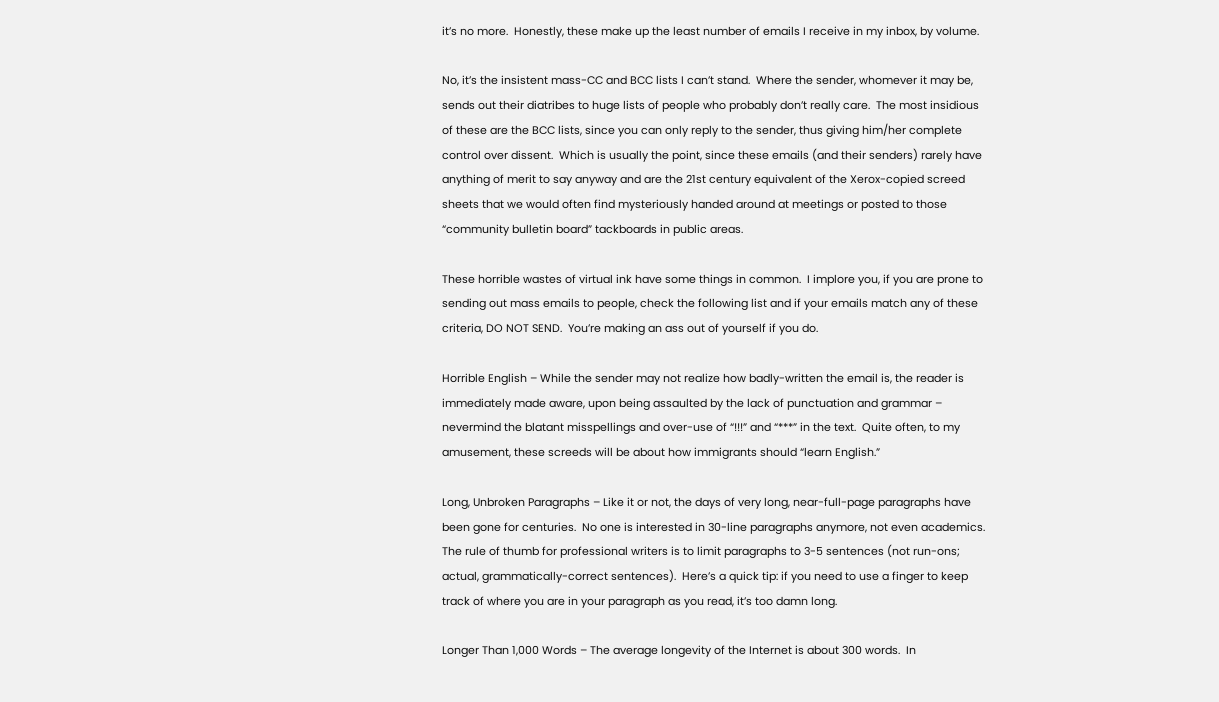it’s no more.  Honestly, these make up the least number of emails I receive in my inbox, by volume.

No, it’s the insistent mass-CC and BCC lists I can’t stand.  Where the sender, whomever it may be, sends out their diatribes to huge lists of people who probably don’t really care.  The most insidious of these are the BCC lists, since you can only reply to the sender, thus giving him/her complete control over dissent.  Which is usually the point, since these emails (and their senders) rarely have anything of merit to say anyway and are the 21st century equivalent of the Xerox-copied screed sheets that we would often find mysteriously handed around at meetings or posted to those “community bulletin board” tackboards in public areas.

These horrible wastes of virtual ink have some things in common.  I implore you, if you are prone to sending out mass emails to people, check the following list and if your emails match any of these criteria, DO NOT SEND.  You’re making an ass out of yourself if you do.

Horrible English – While the sender may not realize how badly-written the email is, the reader is immediately made aware, upon being assaulted by the lack of punctuation and grammar – nevermind the blatant misspellings and over-use of “!!!” and “***” in the text.  Quite often, to my amusement, these screeds will be about how immigrants should “learn English.”

Long, Unbroken Paragraphs – Like it or not, the days of very long, near-full-page paragraphs have been gone for centuries.  No one is interested in 30-line paragraphs anymore, not even academics.  The rule of thumb for professional writers is to limit paragraphs to 3-5 sentences (not run-ons; actual, grammatically-correct sentences).  Here’s a quick tip: if you need to use a finger to keep track of where you are in your paragraph as you read, it’s too damn long.

Longer Than 1,000 Words – The average longevity of the Internet is about 300 words.  In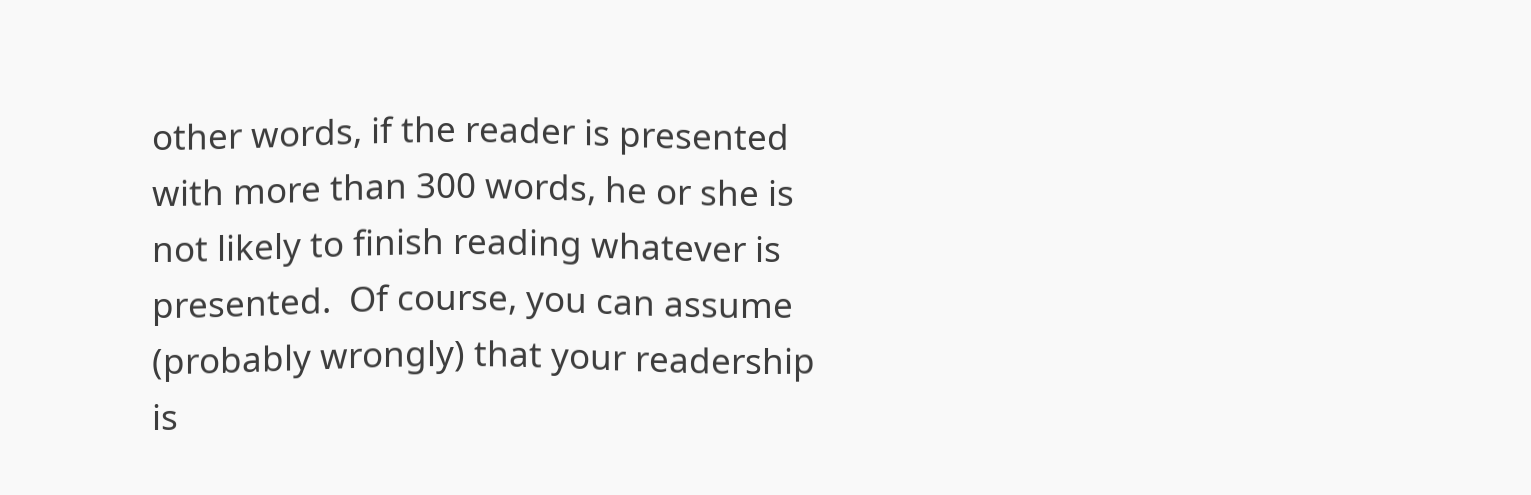other words, if the reader is presented with more than 300 words, he or she is not likely to finish reading whatever is presented.  Of course, you can assume (probably wrongly) that your readership is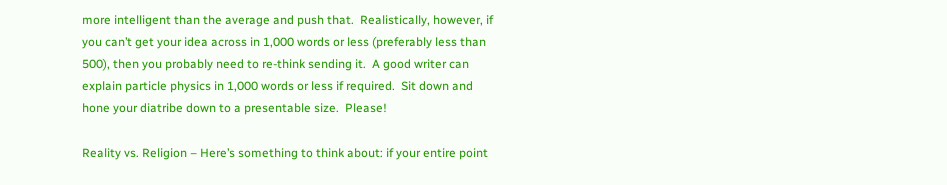more intelligent than the average and push that.  Realistically, however, if you can’t get your idea across in 1,000 words or less (preferably less than 500), then you probably need to re-think sending it.  A good writer can explain particle physics in 1,000 words or less if required.  Sit down and hone your diatribe down to a presentable size.  Please!

Reality vs. Religion – Here’s something to think about: if your entire point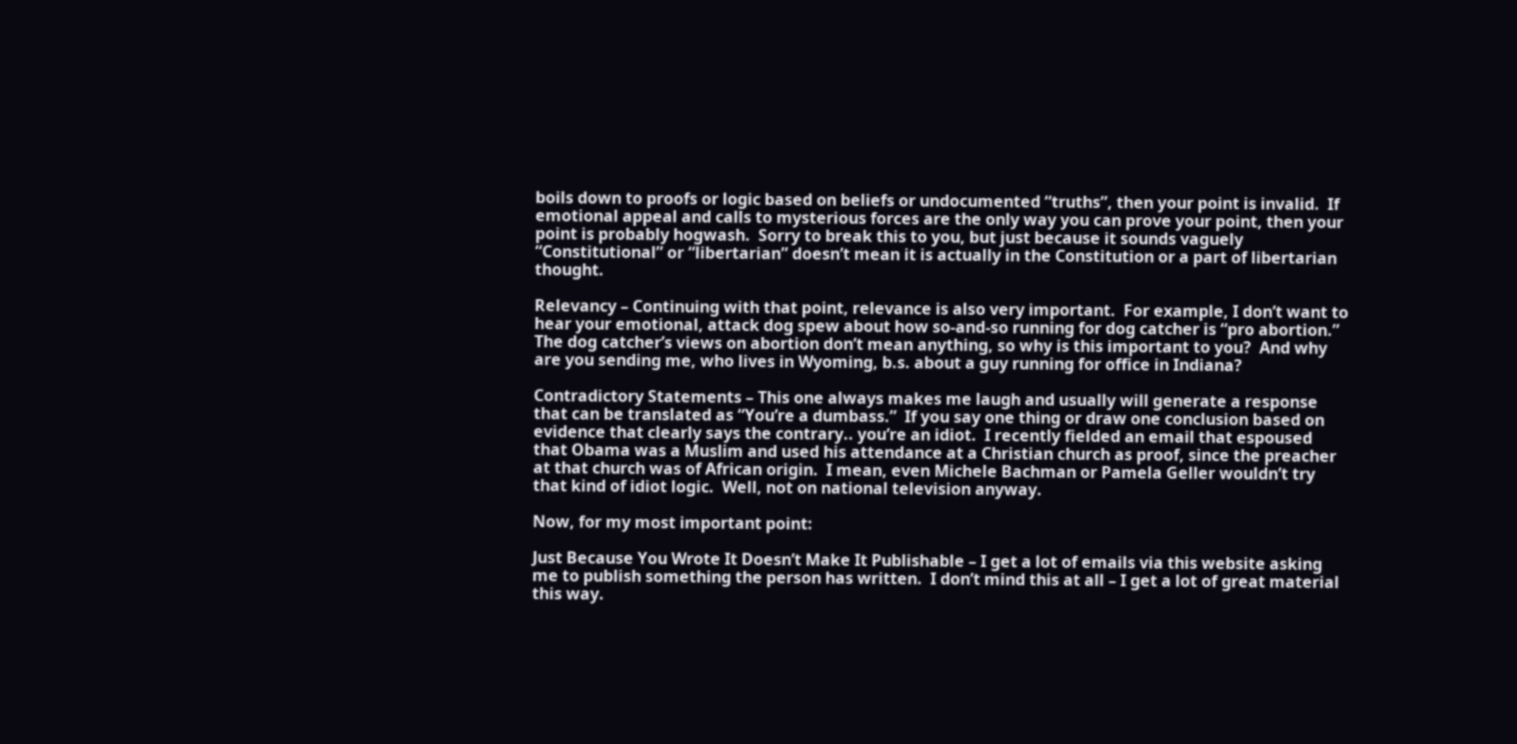boils down to proofs or logic based on beliefs or undocumented “truths”, then your point is invalid.  If emotional appeal and calls to mysterious forces are the only way you can prove your point, then your point is probably hogwash.  Sorry to break this to you, but just because it sounds vaguely “Constitutional” or “libertarian” doesn’t mean it is actually in the Constitution or a part of libertarian thought.

Relevancy – Continuing with that point, relevance is also very important.  For example, I don’t want to hear your emotional, attack dog spew about how so-and-so running for dog catcher is “pro abortion.”  The dog catcher’s views on abortion don’t mean anything, so why is this important to you?  And why are you sending me, who lives in Wyoming, b.s. about a guy running for office in Indiana?

Contradictory Statements – This one always makes me laugh and usually will generate a response that can be translated as “You’re a dumbass.”  If you say one thing or draw one conclusion based on evidence that clearly says the contrary.. you’re an idiot.  I recently fielded an email that espoused that Obama was a Muslim and used his attendance at a Christian church as proof, since the preacher at that church was of African origin.  I mean, even Michele Bachman or Pamela Geller wouldn’t try that kind of idiot logic.  Well, not on national television anyway.

Now, for my most important point:

Just Because You Wrote It Doesn’t Make It Publishable – I get a lot of emails via this website asking me to publish something the person has written.  I don’t mind this at all – I get a lot of great material this way.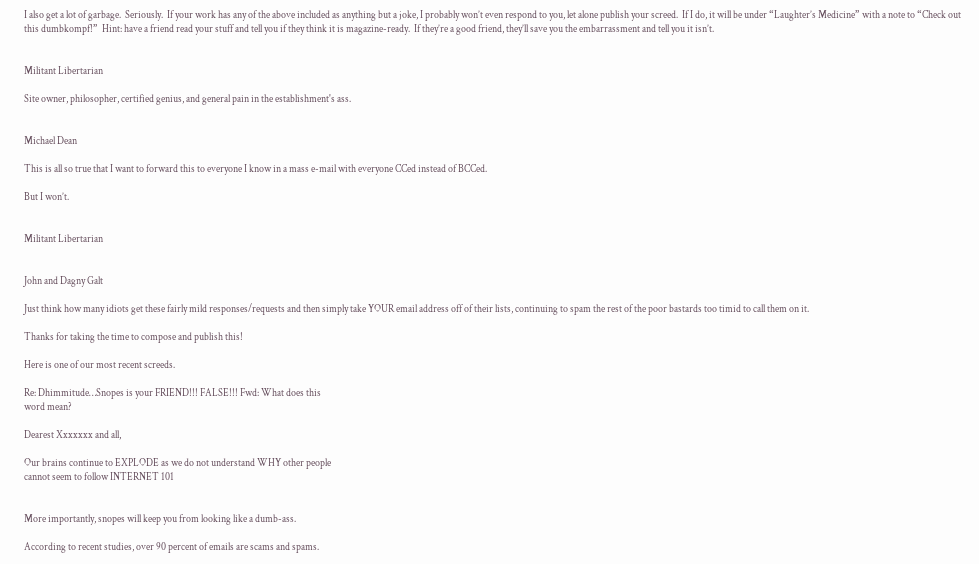I also get a lot of garbage.  Seriously.  If your work has any of the above included as anything but a joke, I probably won’t even respond to you, let alone publish your screed.  If I do, it will be under “Laughter’s Medicine” with a note to “Check out this dumbkompf!”  Hint: have a friend read your stuff and tell you if they think it is magazine-ready.  If they’re a good friend, they’ll save you the embarrassment and tell you it isn’t.


Militant Libertarian

Site owner, philosopher, certified genius, and general pain in the establishment's ass.


Michael Dean

This is all so true that I want to forward this to everyone I know in a mass e-mail with everyone CCed instead of BCCed.

But I won’t.


Militant Libertarian


John and Dagny Galt

Just think how many idiots get these fairly mild responses/requests and then simply take YOUR email address off of their lists, continuing to spam the rest of the poor bastards too timid to call them on it.

Thanks for taking the time to compose and publish this!

Here is one of our most recent screeds.

Re: Dhimmitude…Snopes is your FRIEND!!! FALSE!!! Fwd: What does this
word mean?

Dearest Xxxxxxx and all,

Our brains continue to EXPLODE as we do not understand WHY other people
cannot seem to follow INTERNET 101


More importantly, snopes will keep you from looking like a dumb-ass.

According to recent studies, over 90 percent of emails are scams and spams.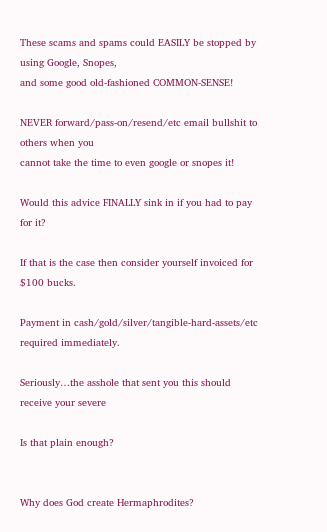These scams and spams could EASILY be stopped by using Google, Snopes,
and some good old-fashioned COMMON-SENSE!

NEVER forward/pass-on/resend/etc email bullshit to others when you
cannot take the time to even google or snopes it!

Would this advice FINALLY sink in if you had to pay for it?

If that is the case then consider yourself invoiced for $100 bucks.

Payment in cash/gold/silver/tangible-hard-assets/etc required immediately.

Seriously…the asshole that sent you this should receive your severe

Is that plain enough?


Why does God create Hermaphrodites?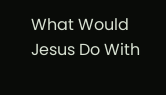What Would Jesus Do With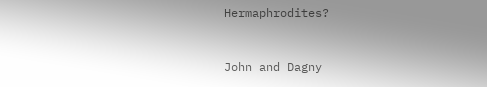Hermaphrodites?


John and Dagny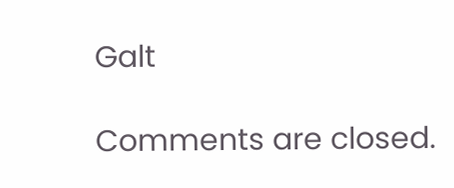Galt

Comments are closed.